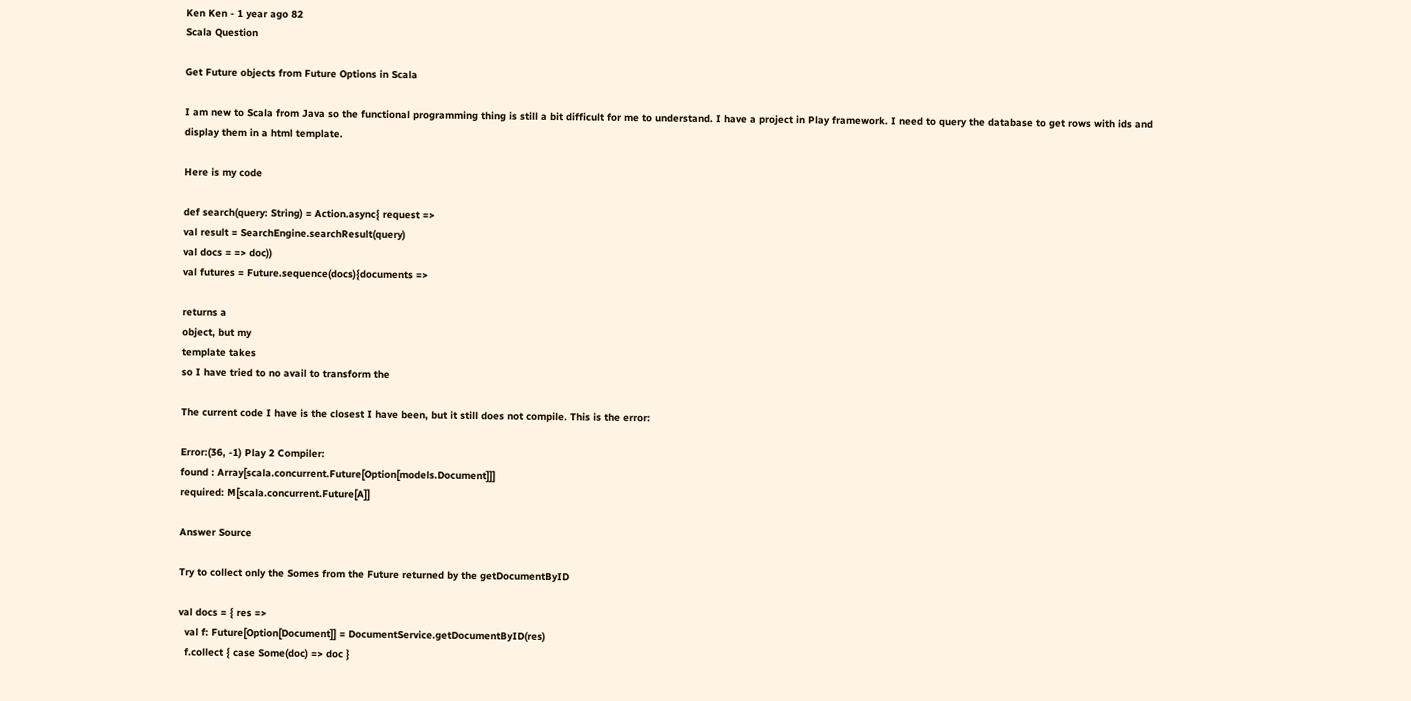Ken Ken - 1 year ago 82
Scala Question

Get Future objects from Future Options in Scala

I am new to Scala from Java so the functional programming thing is still a bit difficult for me to understand. I have a project in Play framework. I need to query the database to get rows with ids and display them in a html template.

Here is my code

def search(query: String) = Action.async{ request =>
val result = SearchEngine.searchResult(query)
val docs = => doc))
val futures = Future.sequence(docs){documents =>

returns a
object, but my
template takes
so I have tried to no avail to transform the

The current code I have is the closest I have been, but it still does not compile. This is the error:

Error:(36, -1) Play 2 Compiler:
found : Array[scala.concurrent.Future[Option[models.Document]]]
required: M[scala.concurrent.Future[A]]

Answer Source

Try to collect only the Somes from the Future returned by the getDocumentByID

val docs = { res =>
  val f: Future[Option[Document]] = DocumentService.getDocumentByID(res)
  f.collect { case Some(doc) => doc }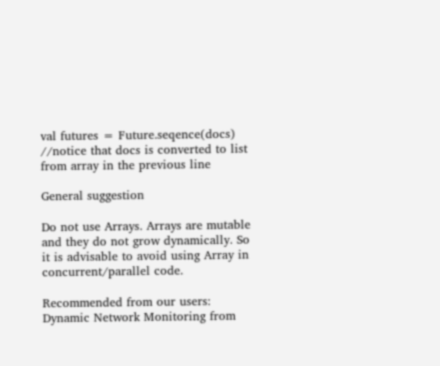val futures = Future.seqence(docs) //notice that docs is converted to list from array in the previous line

General suggestion

Do not use Arrays. Arrays are mutable and they do not grow dynamically. So it is advisable to avoid using Array in concurrent/parallel code.

Recommended from our users: Dynamic Network Monitoring from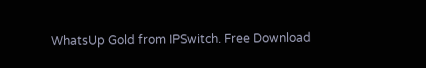WhatsUp Gold from IPSwitch. Free Download